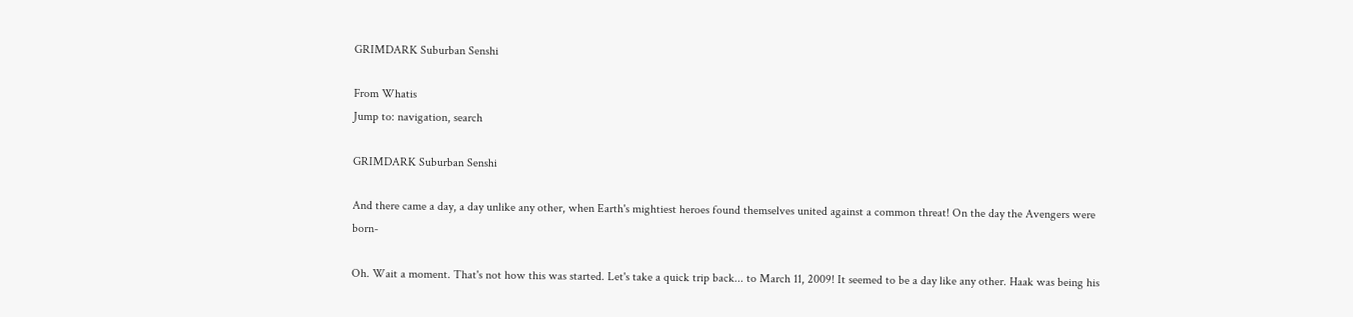GRIMDARK Suburban Senshi

From Whatis
Jump to: navigation, search

GRIMDARK Suburban Senshi

And there came a day, a day unlike any other, when Earth's mightiest heroes found themselves united against a common threat! On the day the Avengers were born-

Oh. Wait a moment. That's not how this was started. Let's take a quick trip back... to March 11, 2009! It seemed to be a day like any other. Haak was being his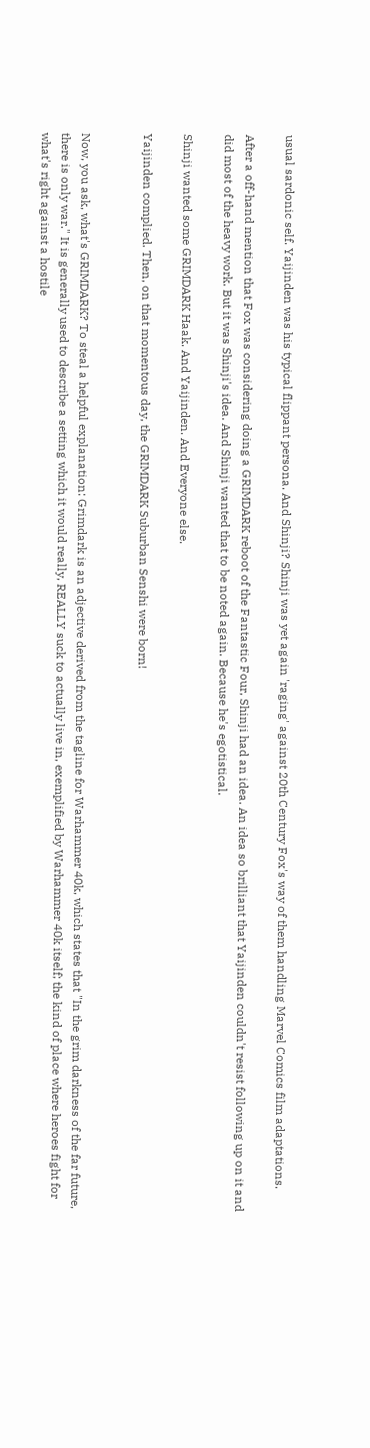usual sardonic self. Yaijinden was his typical flippant persona. And Shinji? Shinji was yet again 'raging' against 20th Century Fox's way of them handling Marvel Comics film adaptations.

After a off-hand mention that Fox was considering doing a GRIMDARK reboot of the Fantastic Four, Shinji had an idea. An idea so brilliant that Yaijinden couldn't resist following up on it and did most of the heavy work. But it was Shinji's idea. And Shinji wanted that to be noted again. Because he's egotistical.

Shinji wanted some GRIMDARK Haak. And Yaijinden. And Everyone else.

Yaijinden complied. Then, on that momentous day, the GRIMDARK Suburban Senshi were born!


Now, you ask, what's GRIMDARK? To steal a helpful explanation: Grimdark is an adjective derived from the tagline for Warhammer 40k, which states that "In the grim darkness of the far future, there is only war." It is generally used to describe a setting which it would really, REALLY suck to actually live in, exemplified by Warhammer 40k itself; the kind of place where heroes fight for what's right against a hostile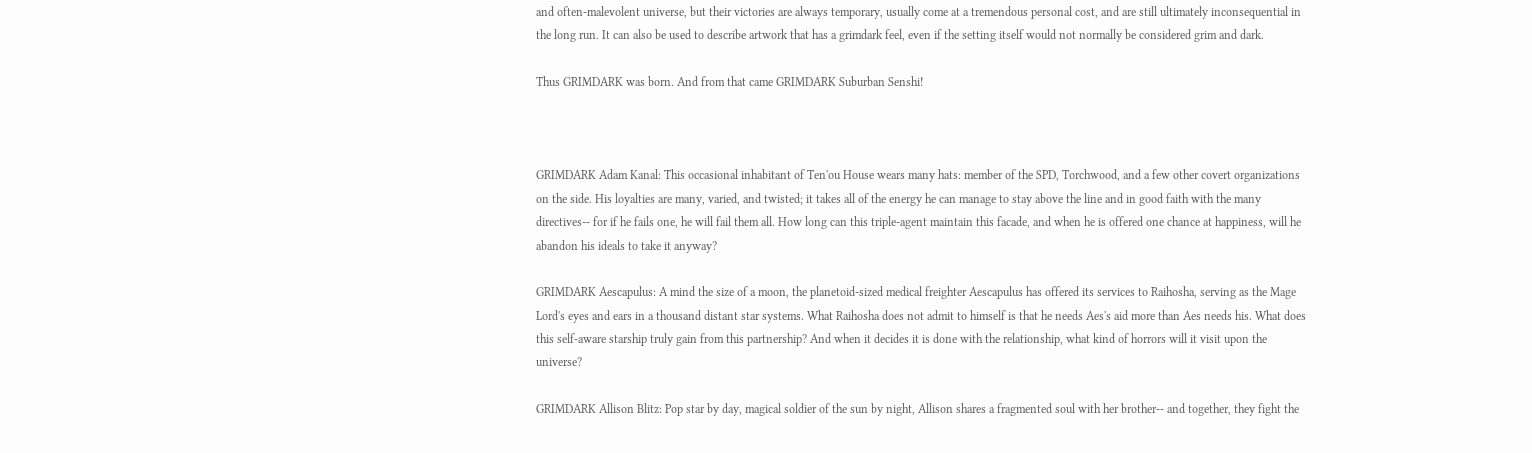and often-malevolent universe, but their victories are always temporary, usually come at a tremendous personal cost, and are still ultimately inconsequential in the long run. It can also be used to describe artwork that has a grimdark feel, even if the setting itself would not normally be considered grim and dark.

Thus GRIMDARK was born. And from that came GRIMDARK Suburban Senshi!



GRIMDARK Adam Kanal: This occasional inhabitant of Ten'ou House wears many hats: member of the SPD, Torchwood, and a few other covert organizations on the side. His loyalties are many, varied, and twisted; it takes all of the energy he can manage to stay above the line and in good faith with the many directives-- for if he fails one, he will fail them all. How long can this triple-agent maintain this facade, and when he is offered one chance at happiness, will he abandon his ideals to take it anyway?

GRIMDARK Aescapulus: A mind the size of a moon, the planetoid-sized medical freighter Aescapulus has offered its services to Raihosha, serving as the Mage Lord's eyes and ears in a thousand distant star systems. What Raihosha does not admit to himself is that he needs Aes's aid more than Aes needs his. What does this self-aware starship truly gain from this partnership? And when it decides it is done with the relationship, what kind of horrors will it visit upon the universe?

GRIMDARK Allison Blitz: Pop star by day, magical soldier of the sun by night, Allison shares a fragmented soul with her brother-- and together, they fight the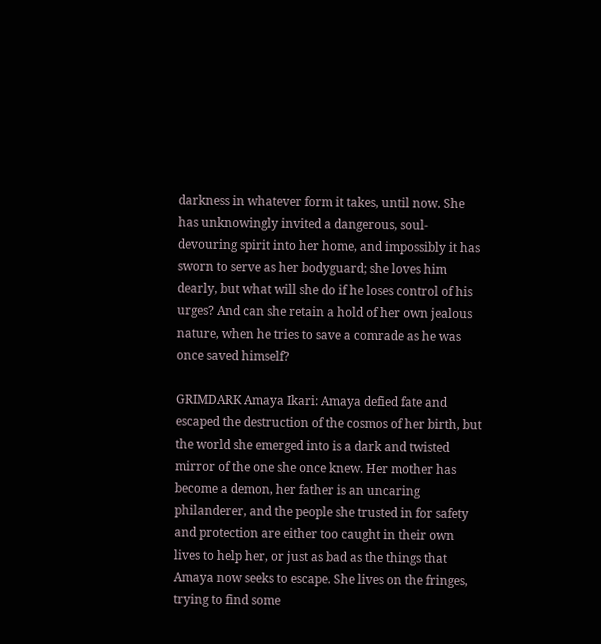darkness in whatever form it takes, until now. She has unknowingly invited a dangerous, soul-devouring spirit into her home, and impossibly it has sworn to serve as her bodyguard; she loves him dearly, but what will she do if he loses control of his urges? And can she retain a hold of her own jealous nature, when he tries to save a comrade as he was once saved himself?

GRIMDARK Amaya Ikari: Amaya defied fate and escaped the destruction of the cosmos of her birth, but the world she emerged into is a dark and twisted mirror of the one she once knew. Her mother has become a demon, her father is an uncaring philanderer, and the people she trusted in for safety and protection are either too caught in their own lives to help her, or just as bad as the things that Amaya now seeks to escape. She lives on the fringes, trying to find some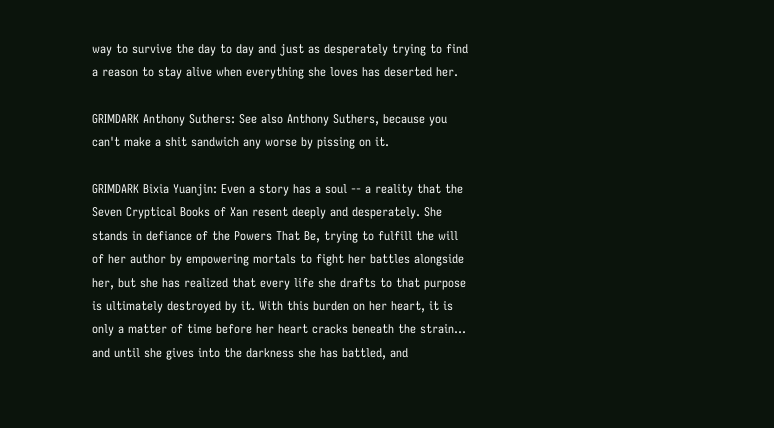way to survive the day to day and just as desperately trying to find a reason to stay alive when everything she loves has deserted her.

GRIMDARK Anthony Suthers: See also Anthony Suthers, because you can't make a shit sandwich any worse by pissing on it.

GRIMDARK Bixia Yuanjin: Even a story has a soul -- a reality that the Seven Cryptical Books of Xan resent deeply and desperately. She stands in defiance of the Powers That Be, trying to fulfill the will of her author by empowering mortals to fight her battles alongside her, but she has realized that every life she drafts to that purpose is ultimately destroyed by it. With this burden on her heart, it is only a matter of time before her heart cracks beneath the strain... and until she gives into the darkness she has battled, and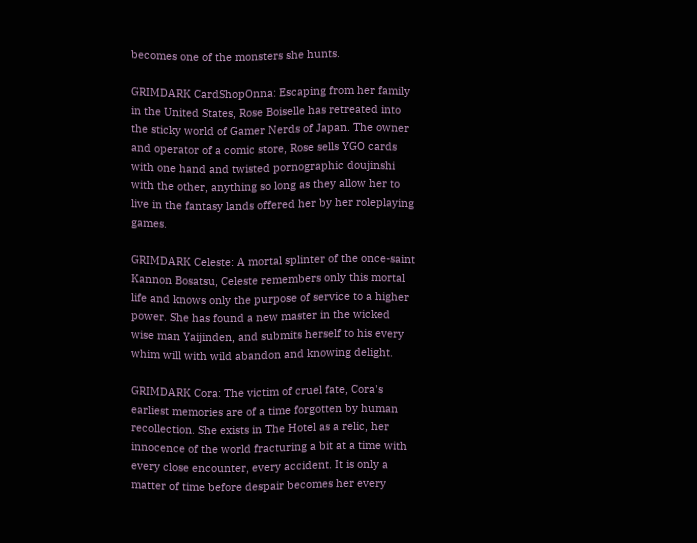becomes one of the monsters she hunts.

GRIMDARK CardShopOnna: Escaping from her family in the United States, Rose Boiselle has retreated into the sticky world of Gamer Nerds of Japan. The owner and operator of a comic store, Rose sells YGO cards with one hand and twisted pornographic doujinshi with the other, anything so long as they allow her to live in the fantasy lands offered her by her roleplaying games.

GRIMDARK Celeste: A mortal splinter of the once-saint Kannon Bosatsu, Celeste remembers only this mortal life and knows only the purpose of service to a higher power. She has found a new master in the wicked wise man Yaijinden, and submits herself to his every whim will with wild abandon and knowing delight.

GRIMDARK Cora: The victim of cruel fate, Cora's earliest memories are of a time forgotten by human recollection. She exists in The Hotel as a relic, her innocence of the world fracturing a bit at a time with every close encounter, every accident. It is only a matter of time before despair becomes her every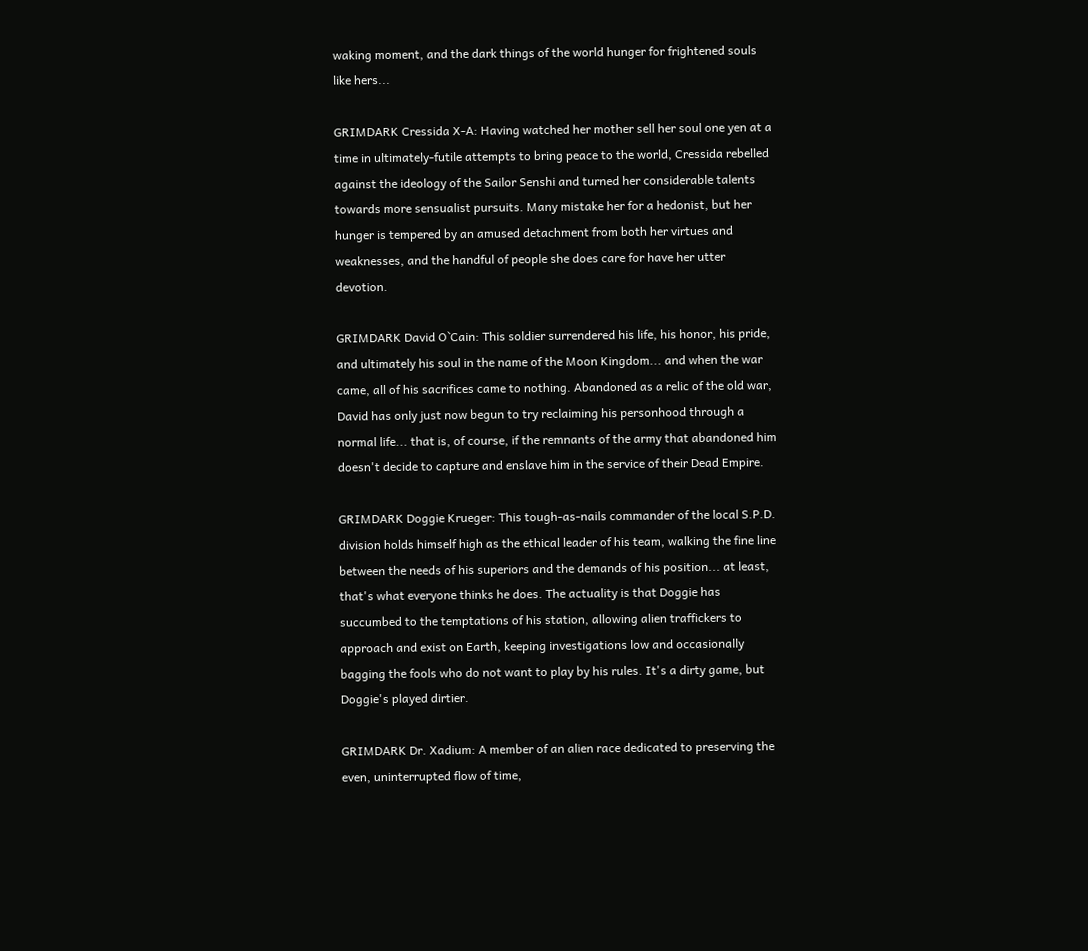waking moment, and the dark things of the world hunger for frightened souls like hers...

GRIMDARK Cressida X-A: Having watched her mother sell her soul one yen at a time in ultimately-futile attempts to bring peace to the world, Cressida rebelled against the ideology of the Sailor Senshi and turned her considerable talents towards more sensualist pursuits. Many mistake her for a hedonist, but her hunger is tempered by an amused detachment from both her virtues and weaknesses, and the handful of people she does care for have her utter devotion.

GRIMDARK David O`Cain: This soldier surrendered his life, his honor, his pride, and ultimately his soul in the name of the Moon Kingdom... and when the war came, all of his sacrifices came to nothing. Abandoned as a relic of the old war, David has only just now begun to try reclaiming his personhood through a normal life... that is, of course, if the remnants of the army that abandoned him doesn't decide to capture and enslave him in the service of their Dead Empire.

GRIMDARK Doggie Krueger: This tough-as-nails commander of the local S.P.D. division holds himself high as the ethical leader of his team, walking the fine line between the needs of his superiors and the demands of his position... at least, that's what everyone thinks he does. The actuality is that Doggie has succumbed to the temptations of his station, allowing alien traffickers to approach and exist on Earth, keeping investigations low and occasionally bagging the fools who do not want to play by his rules. It's a dirty game, but Doggie's played dirtier.

GRIMDARK Dr. Xadium: A member of an alien race dedicated to preserving the even, uninterrupted flow of time,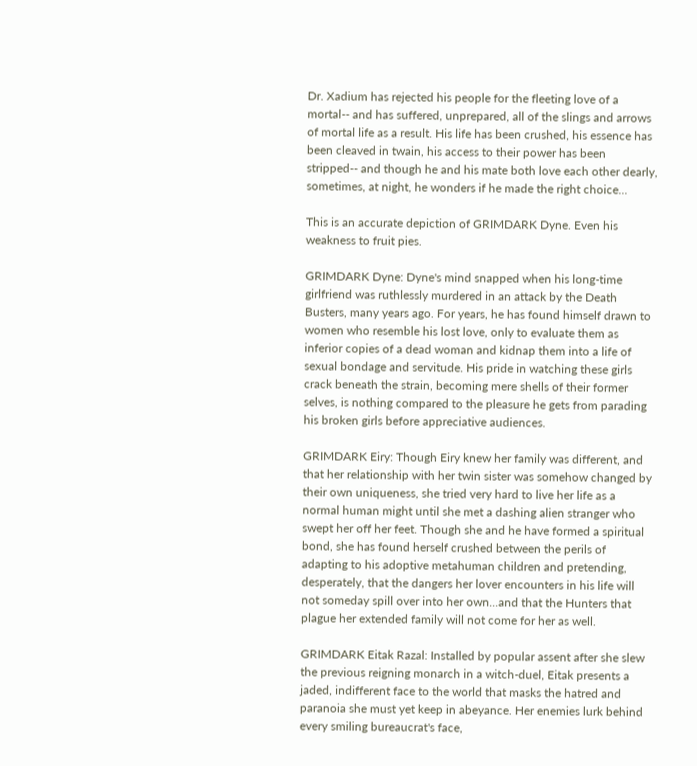Dr. Xadium has rejected his people for the fleeting love of a mortal-- and has suffered, unprepared, all of the slings and arrows of mortal life as a result. His life has been crushed, his essence has been cleaved in twain, his access to their power has been stripped-- and though he and his mate both love each other dearly, sometimes, at night, he wonders if he made the right choice...

This is an accurate depiction of GRIMDARK Dyne. Even his weakness to fruit pies.

GRIMDARK Dyne: Dyne's mind snapped when his long-time girlfriend was ruthlessly murdered in an attack by the Death Busters, many years ago. For years, he has found himself drawn to women who resemble his lost love, only to evaluate them as inferior copies of a dead woman and kidnap them into a life of sexual bondage and servitude. His pride in watching these girls crack beneath the strain, becoming mere shells of their former selves, is nothing compared to the pleasure he gets from parading his broken girls before appreciative audiences.

GRIMDARK Eiry: Though Eiry knew her family was different, and that her relationship with her twin sister was somehow changed by their own uniqueness, she tried very hard to live her life as a normal human might until she met a dashing alien stranger who swept her off her feet. Though she and he have formed a spiritual bond, she has found herself crushed between the perils of adapting to his adoptive metahuman children and pretending, desperately, that the dangers her lover encounters in his life will not someday spill over into her own...and that the Hunters that plague her extended family will not come for her as well.

GRIMDARK Eitak Razal: Installed by popular assent after she slew the previous reigning monarch in a witch-duel, Eitak presents a jaded, indifferent face to the world that masks the hatred and paranoia she must yet keep in abeyance. Her enemies lurk behind every smiling bureaucrat's face,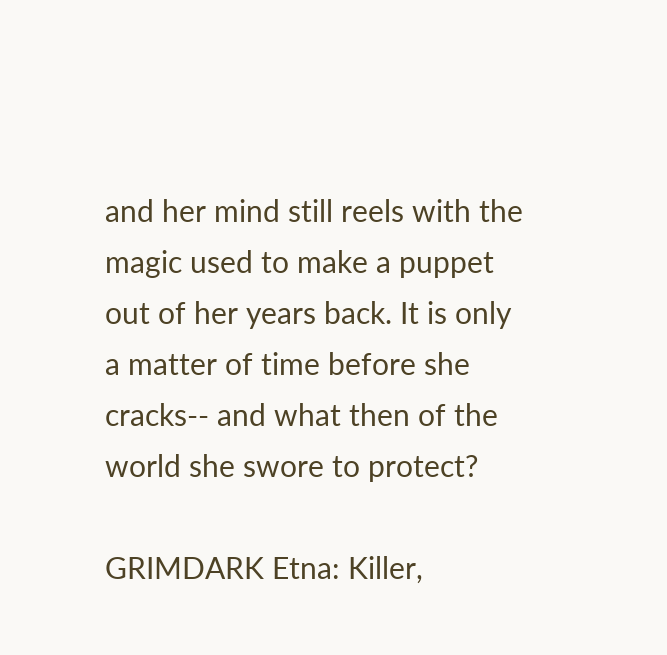and her mind still reels with the magic used to make a puppet out of her years back. It is only a matter of time before she cracks-- and what then of the world she swore to protect?

GRIMDARK Etna: Killer,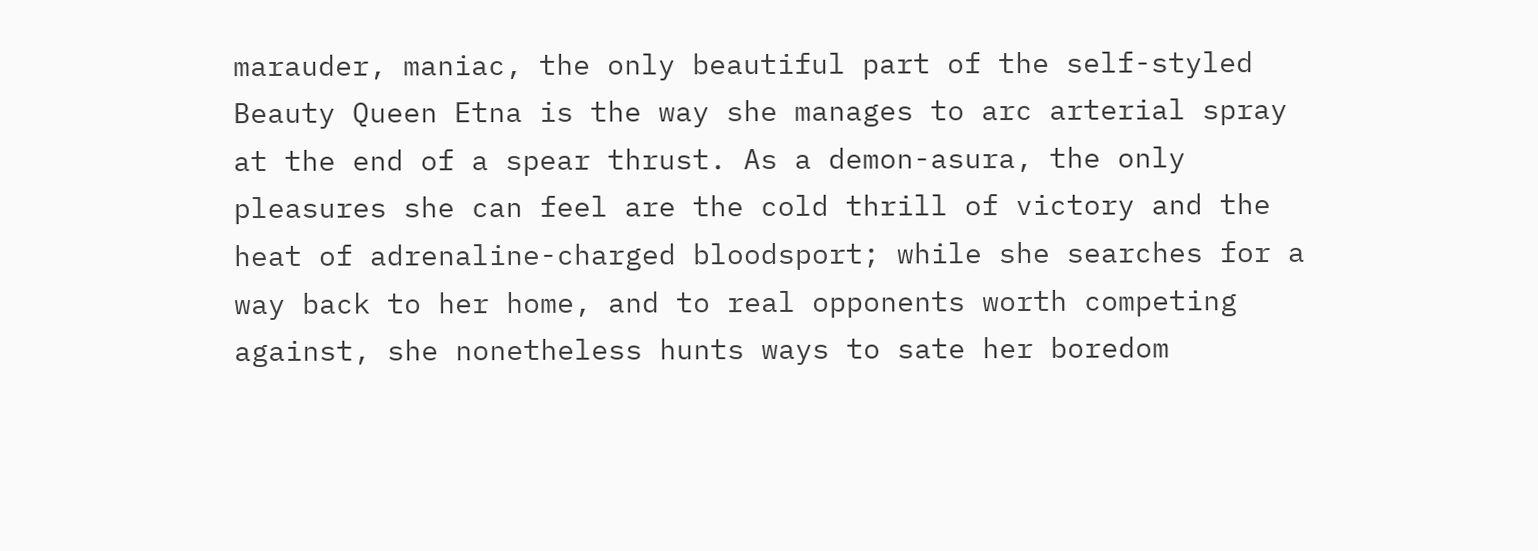marauder, maniac, the only beautiful part of the self-styled Beauty Queen Etna is the way she manages to arc arterial spray at the end of a spear thrust. As a demon-asura, the only pleasures she can feel are the cold thrill of victory and the heat of adrenaline-charged bloodsport; while she searches for a way back to her home, and to real opponents worth competing against, she nonetheless hunts ways to sate her boredom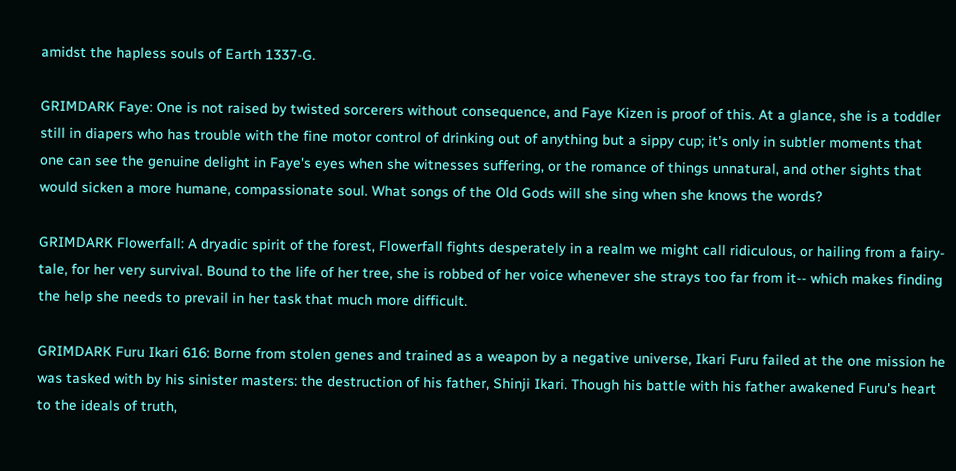amidst the hapless souls of Earth 1337-G.

GRIMDARK Faye: One is not raised by twisted sorcerers without consequence, and Faye Kizen is proof of this. At a glance, she is a toddler still in diapers who has trouble with the fine motor control of drinking out of anything but a sippy cup; it's only in subtler moments that one can see the genuine delight in Faye's eyes when she witnesses suffering, or the romance of things unnatural, and other sights that would sicken a more humane, compassionate soul. What songs of the Old Gods will she sing when she knows the words?

GRIMDARK Flowerfall: A dryadic spirit of the forest, Flowerfall fights desperately in a realm we might call ridiculous, or hailing from a fairy-tale, for her very survival. Bound to the life of her tree, she is robbed of her voice whenever she strays too far from it-- which makes finding the help she needs to prevail in her task that much more difficult.

GRIMDARK Furu Ikari 616: Borne from stolen genes and trained as a weapon by a negative universe, Ikari Furu failed at the one mission he was tasked with by his sinister masters: the destruction of his father, Shinji Ikari. Though his battle with his father awakened Furu's heart to the ideals of truth,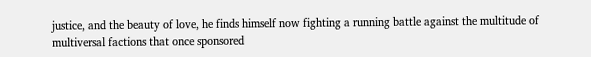justice, and the beauty of love, he finds himself now fighting a running battle against the multitude of multiversal factions that once sponsored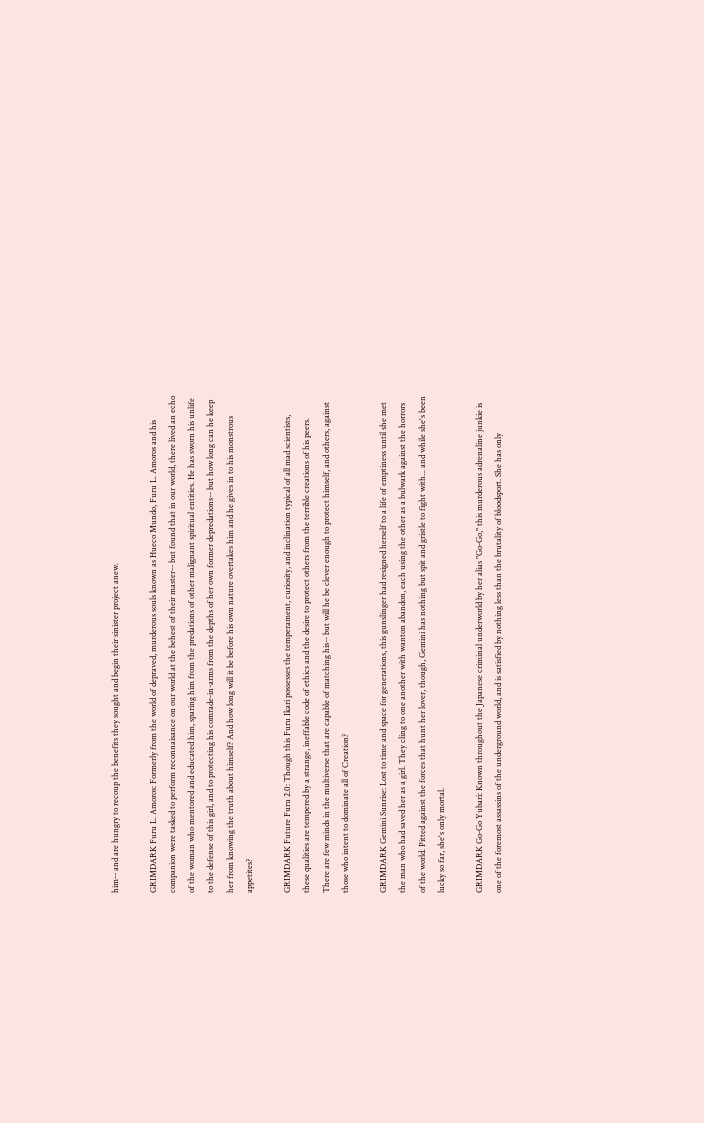him-- and are hungry to recoup the benefits they sought and begin their sinister project anew.

GRIMDARK Furu L. Amoros: Formerly from the world of depraved, murderous souls known as Hueco Mundo, Furu L. Amoros and his companion were tasked to perform reconnaisance on our world at the behest of their master-- but found that in our world, there lived an echo of the woman who mentored and educated him, sparing him from the predations of other malignant spiritual entities. He has sworn his unlife to the defense of this girl, and to protecting his comrade-in-arms from the depths of her own former depredations-- but how long can he keep her from knowing the truth about himself? And how long will it be before his own nature overtakes him and he gives in to his monstrous appetites?

GRIMDARK Future Furu 2.0: Though this Furu Ikari possesses the temperament, curiosity, and inclination typical of all mad scientists, these qualities are tempered by a strange, ineffable code of ethics and the desire to protect others from the terrible creations of his peers. There are few minds in the multiverse that are capable of matching his-- but will he be clever enough to protect himself, and others, against those who intent to dominate all of Creation?

GRIMDARK Gemini Sunrise: Lost to time and space for generations, this gunslinger had resigned herself to a life of emptiness until she met the man who had saved her as a girl. They cling to one another with wanton abandon, each using the other as a bulwark against the horrors of the world. Pitted against the forces that hunt her lover, though, Gemini has nothing but spit and gristle to fight with... and while she's been lucky so far, she's only mortal.

GRIMDARK Go-Go Yubari: Known throughout the Japanese criminal underworld by her alias "Go-Go," this murderous adrenaline junkie is one of the foremost assassins of the underground world, and is satisfied by nothing less than the brutality of bloodsport. She has only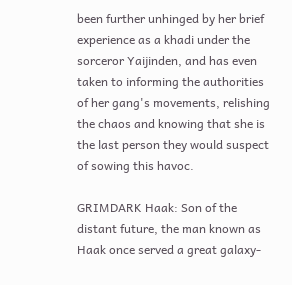been further unhinged by her brief experience as a khadi under the sorceror Yaijinden, and has even taken to informing the authorities of her gang's movements, relishing the chaos and knowing that she is the last person they would suspect of sowing this havoc.

GRIMDARK Haak: Son of the distant future, the man known as Haak once served a great galaxy-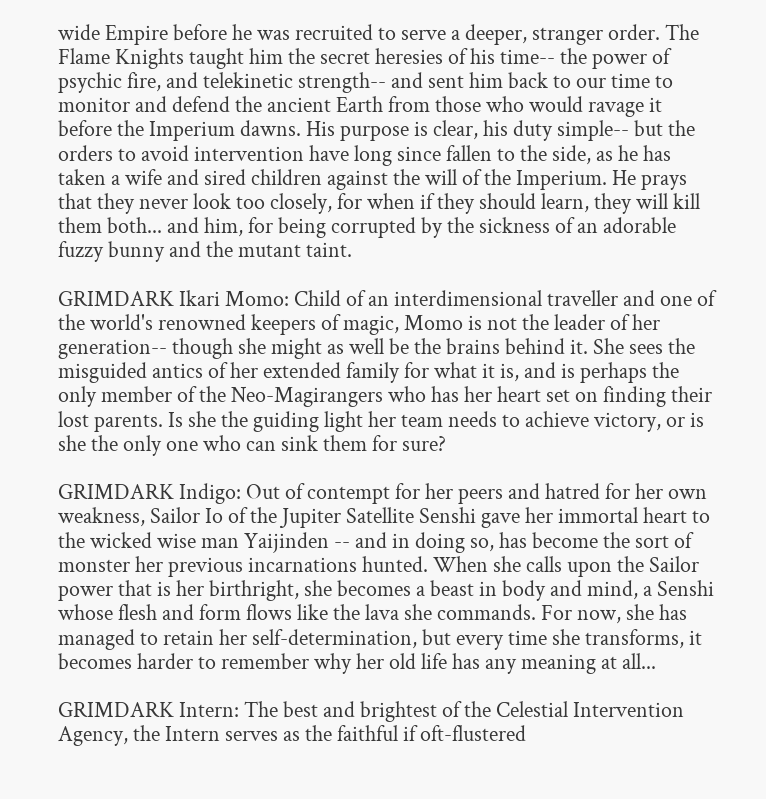wide Empire before he was recruited to serve a deeper, stranger order. The Flame Knights taught him the secret heresies of his time-- the power of psychic fire, and telekinetic strength-- and sent him back to our time to monitor and defend the ancient Earth from those who would ravage it before the Imperium dawns. His purpose is clear, his duty simple-- but the orders to avoid intervention have long since fallen to the side, as he has taken a wife and sired children against the will of the Imperium. He prays that they never look too closely, for when if they should learn, they will kill them both... and him, for being corrupted by the sickness of an adorable fuzzy bunny and the mutant taint.

GRIMDARK Ikari Momo: Child of an interdimensional traveller and one of the world's renowned keepers of magic, Momo is not the leader of her generation-- though she might as well be the brains behind it. She sees the misguided antics of her extended family for what it is, and is perhaps the only member of the Neo-Magirangers who has her heart set on finding their lost parents. Is she the guiding light her team needs to achieve victory, or is she the only one who can sink them for sure?

GRIMDARK Indigo: Out of contempt for her peers and hatred for her own weakness, Sailor Io of the Jupiter Satellite Senshi gave her immortal heart to the wicked wise man Yaijinden -- and in doing so, has become the sort of monster her previous incarnations hunted. When she calls upon the Sailor power that is her birthright, she becomes a beast in body and mind, a Senshi whose flesh and form flows like the lava she commands. For now, she has managed to retain her self-determination, but every time she transforms, it becomes harder to remember why her old life has any meaning at all...

GRIMDARK Intern: The best and brightest of the Celestial Intervention Agency, the Intern serves as the faithful if oft-flustered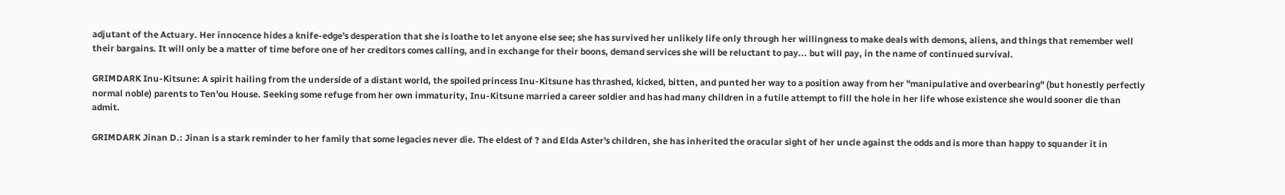adjutant of the Actuary. Her innocence hides a knife-edge's desperation that she is loathe to let anyone else see; she has survived her unlikely life only through her willingness to make deals with demons, aliens, and things that remember well their bargains. It will only be a matter of time before one of her creditors comes calling, and in exchange for their boons, demand services she will be reluctant to pay... but will pay, in the name of continued survival.

GRIMDARK Inu-Kitsune: A spirit hailing from the underside of a distant world, the spoiled princess Inu-Kitsune has thrashed, kicked, bitten, and punted her way to a position away from her "manipulative and overbearing" (but honestly perfectly normal noble) parents to Ten'ou House. Seeking some refuge from her own immaturity, Inu-Kitsune married a career soldier and has had many children in a futile attempt to fill the hole in her life whose existence she would sooner die than admit.

GRIMDARK Jinan D.: Jinan is a stark reminder to her family that some legacies never die. The eldest of ? and Elda Aster's children, she has inherited the oracular sight of her uncle against the odds and is more than happy to squander it in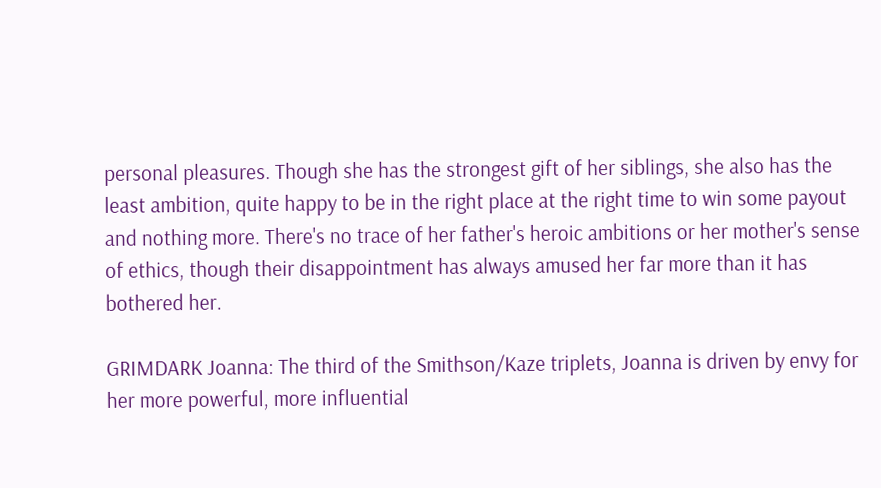personal pleasures. Though she has the strongest gift of her siblings, she also has the least ambition, quite happy to be in the right place at the right time to win some payout and nothing more. There's no trace of her father's heroic ambitions or her mother's sense of ethics, though their disappointment has always amused her far more than it has bothered her.

GRIMDARK Joanna: The third of the Smithson/Kaze triplets, Joanna is driven by envy for her more powerful, more influential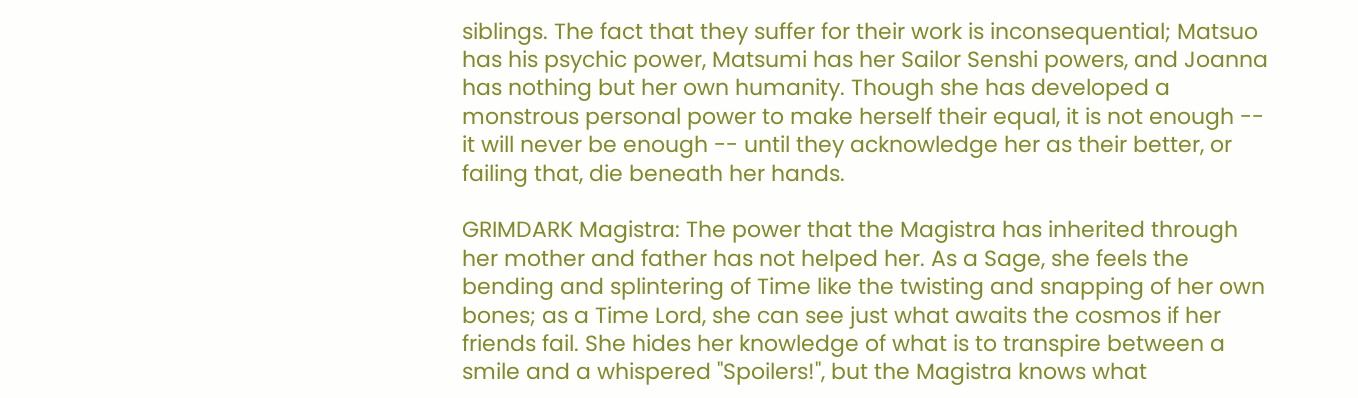siblings. The fact that they suffer for their work is inconsequential; Matsuo has his psychic power, Matsumi has her Sailor Senshi powers, and Joanna has nothing but her own humanity. Though she has developed a monstrous personal power to make herself their equal, it is not enough -- it will never be enough -- until they acknowledge her as their better, or failing that, die beneath her hands.

GRIMDARK Magistra: The power that the Magistra has inherited through her mother and father has not helped her. As a Sage, she feels the bending and splintering of Time like the twisting and snapping of her own bones; as a Time Lord, she can see just what awaits the cosmos if her friends fail. She hides her knowledge of what is to transpire between a smile and a whispered "Spoilers!", but the Magistra knows what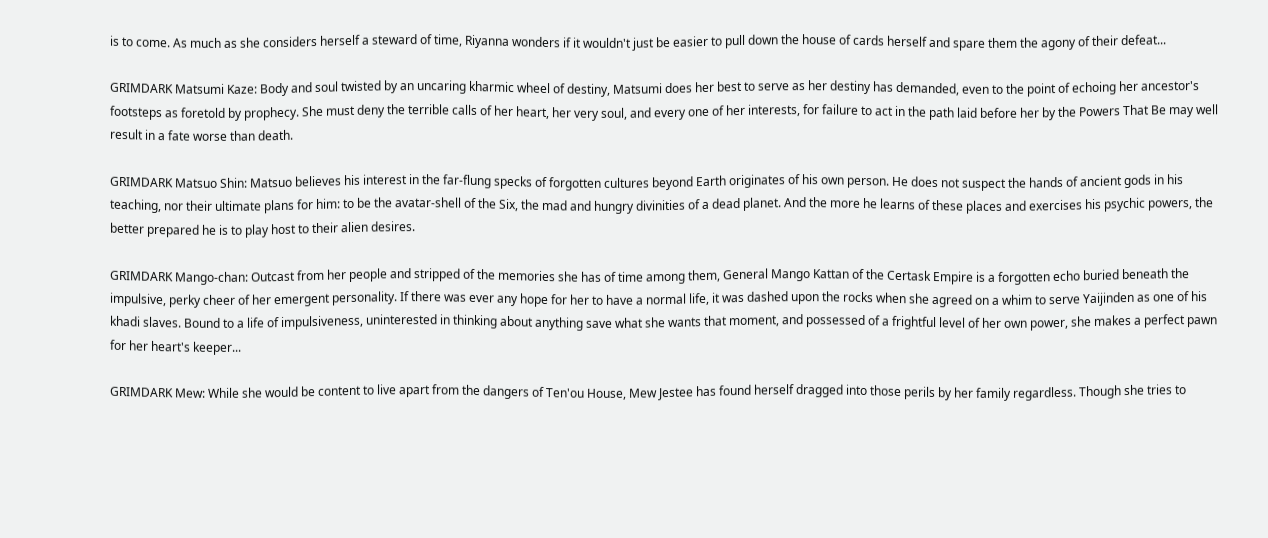is to come. As much as she considers herself a steward of time, Riyanna wonders if it wouldn't just be easier to pull down the house of cards herself and spare them the agony of their defeat...

GRIMDARK Matsumi Kaze: Body and soul twisted by an uncaring kharmic wheel of destiny, Matsumi does her best to serve as her destiny has demanded, even to the point of echoing her ancestor's footsteps as foretold by prophecy. She must deny the terrible calls of her heart, her very soul, and every one of her interests, for failure to act in the path laid before her by the Powers That Be may well result in a fate worse than death.

GRIMDARK Matsuo Shin: Matsuo believes his interest in the far-flung specks of forgotten cultures beyond Earth originates of his own person. He does not suspect the hands of ancient gods in his teaching, nor their ultimate plans for him: to be the avatar-shell of the Six, the mad and hungry divinities of a dead planet. And the more he learns of these places and exercises his psychic powers, the better prepared he is to play host to their alien desires.

GRIMDARK Mango-chan: Outcast from her people and stripped of the memories she has of time among them, General Mango Kattan of the Certask Empire is a forgotten echo buried beneath the impulsive, perky cheer of her emergent personality. If there was ever any hope for her to have a normal life, it was dashed upon the rocks when she agreed on a whim to serve Yaijinden as one of his khadi slaves. Bound to a life of impulsiveness, uninterested in thinking about anything save what she wants that moment, and possessed of a frightful level of her own power, she makes a perfect pawn for her heart's keeper...

GRIMDARK Mew: While she would be content to live apart from the dangers of Ten'ou House, Mew Jestee has found herself dragged into those perils by her family regardless. Though she tries to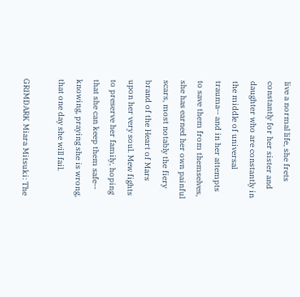live a normal life, she frets constantly for her sister and daughter who are constantly in the middle of universal trauma-- and in her attempts to save them from themselves, she has earned her own painful scars, most notably the fiery brand of the Heart of Mars upon her very soul. Mew fights to preserve her family, hoping that she can keep them safe-- knowing, praying she is wrong, that one day she will fail.

GRIMDARK Miara Mitsuki: The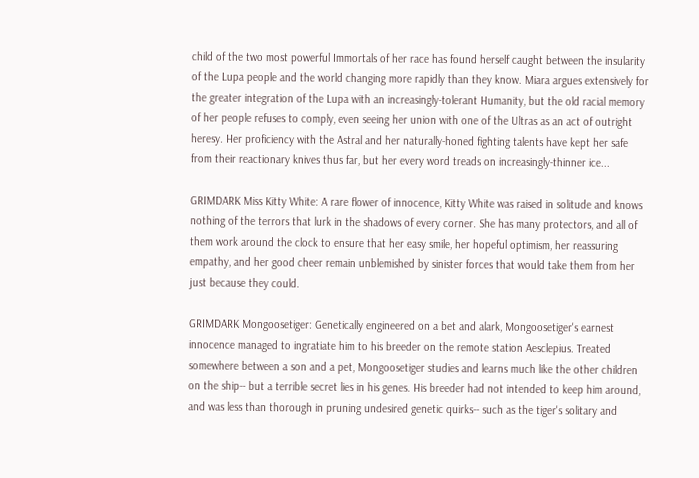child of the two most powerful Immortals of her race has found herself caught between the insularity of the Lupa people and the world changing more rapidly than they know. Miara argues extensively for the greater integration of the Lupa with an increasingly-tolerant Humanity, but the old racial memory of her people refuses to comply, even seeing her union with one of the Ultras as an act of outright heresy. Her proficiency with the Astral and her naturally-honed fighting talents have kept her safe from their reactionary knives thus far, but her every word treads on increasingly-thinner ice...

GRIMDARK Miss Kitty White: A rare flower of innocence, Kitty White was raised in solitude and knows nothing of the terrors that lurk in the shadows of every corner. She has many protectors, and all of them work around the clock to ensure that her easy smile, her hopeful optimism, her reassuring empathy, and her good cheer remain unblemished by sinister forces that would take them from her just because they could.

GRIMDARK Mongoosetiger: Genetically engineered on a bet and alark, Mongoosetiger's earnest innocence managed to ingratiate him to his breeder on the remote station Aesclepius. Treated somewhere between a son and a pet, Mongoosetiger studies and learns much like the other children on the ship-- but a terrible secret lies in his genes. His breeder had not intended to keep him around, and was less than thorough in pruning undesired genetic quirks-- such as the tiger's solitary and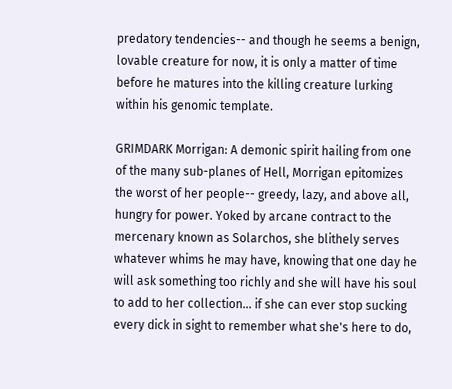predatory tendencies-- and though he seems a benign, lovable creature for now, it is only a matter of time before he matures into the killing creature lurking within his genomic template.

GRIMDARK Morrigan: A demonic spirit hailing from one of the many sub-planes of Hell, Morrigan epitomizes the worst of her people-- greedy, lazy, and above all, hungry for power. Yoked by arcane contract to the mercenary known as Solarchos, she blithely serves whatever whims he may have, knowing that one day he will ask something too richly and she will have his soul to add to her collection... if she can ever stop sucking every dick in sight to remember what she's here to do,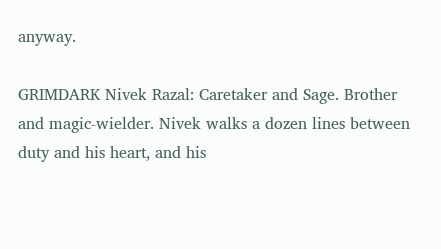anyway.

GRIMDARK Nivek Razal: Caretaker and Sage. Brother and magic-wielder. Nivek walks a dozen lines between duty and his heart, and his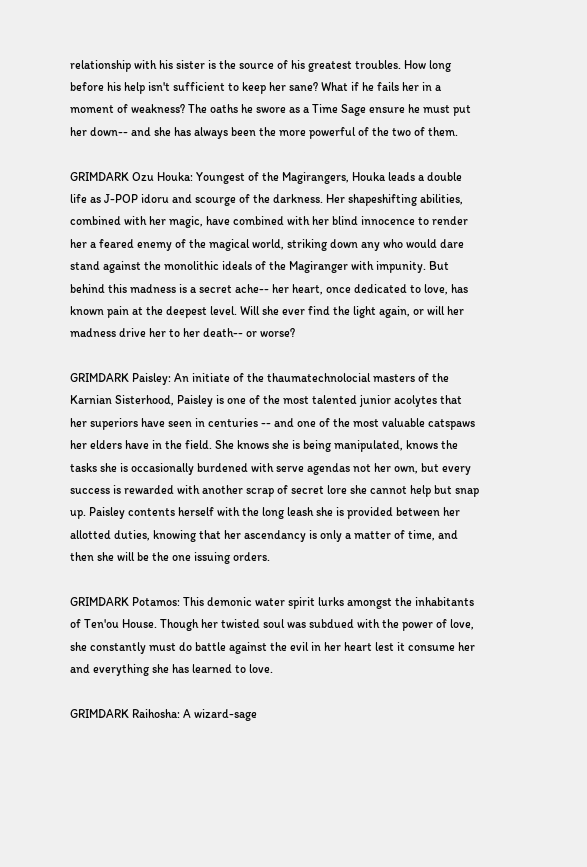relationship with his sister is the source of his greatest troubles. How long before his help isn't sufficient to keep her sane? What if he fails her in a moment of weakness? The oaths he swore as a Time Sage ensure he must put her down-- and she has always been the more powerful of the two of them.

GRIMDARK Ozu Houka: Youngest of the Magirangers, Houka leads a double life as J-POP idoru and scourge of the darkness. Her shapeshifting abilities, combined with her magic, have combined with her blind innocence to render her a feared enemy of the magical world, striking down any who would dare stand against the monolithic ideals of the Magiranger with impunity. But behind this madness is a secret ache-- her heart, once dedicated to love, has known pain at the deepest level. Will she ever find the light again, or will her madness drive her to her death-- or worse?

GRIMDARK Paisley: An initiate of the thaumatechnolocial masters of the Karnian Sisterhood, Paisley is one of the most talented junior acolytes that her superiors have seen in centuries -- and one of the most valuable catspaws her elders have in the field. She knows she is being manipulated, knows the tasks she is occasionally burdened with serve agendas not her own, but every success is rewarded with another scrap of secret lore she cannot help but snap up. Paisley contents herself with the long leash she is provided between her allotted duties, knowing that her ascendancy is only a matter of time, and then she will be the one issuing orders.

GRIMDARK Potamos: This demonic water spirit lurks amongst the inhabitants of Ten'ou House. Though her twisted soul was subdued with the power of love, she constantly must do battle against the evil in her heart lest it consume her and everything she has learned to love.

GRIMDARK Raihosha: A wizard-sage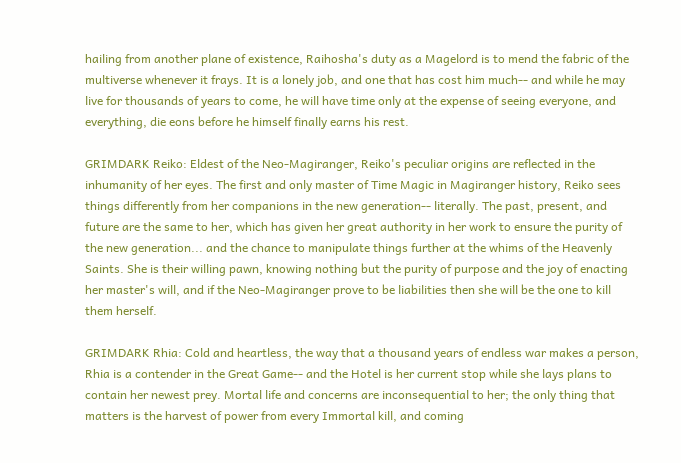hailing from another plane of existence, Raihosha's duty as a Magelord is to mend the fabric of the multiverse whenever it frays. It is a lonely job, and one that has cost him much-- and while he may live for thousands of years to come, he will have time only at the expense of seeing everyone, and everything, die eons before he himself finally earns his rest.

GRIMDARK Reiko: Eldest of the Neo-Magiranger, Reiko's peculiar origins are reflected in the inhumanity of her eyes. The first and only master of Time Magic in Magiranger history, Reiko sees things differently from her companions in the new generation-- literally. The past, present, and future are the same to her, which has given her great authority in her work to ensure the purity of the new generation... and the chance to manipulate things further at the whims of the Heavenly Saints. She is their willing pawn, knowing nothing but the purity of purpose and the joy of enacting her master's will, and if the Neo-Magiranger prove to be liabilities then she will be the one to kill them herself.

GRIMDARK Rhia: Cold and heartless, the way that a thousand years of endless war makes a person, Rhia is a contender in the Great Game-- and the Hotel is her current stop while she lays plans to contain her newest prey. Mortal life and concerns are inconsequential to her; the only thing that matters is the harvest of power from every Immortal kill, and coming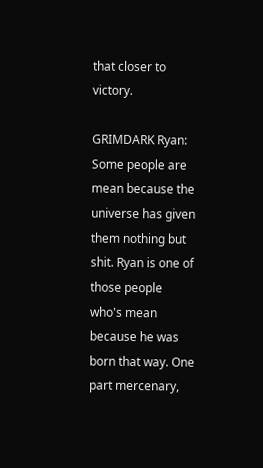that closer to victory.

GRIMDARK Ryan: Some people are mean because the universe has given them nothing but shit. Ryan is one of those people who's mean because he was born that way. One part mercenary,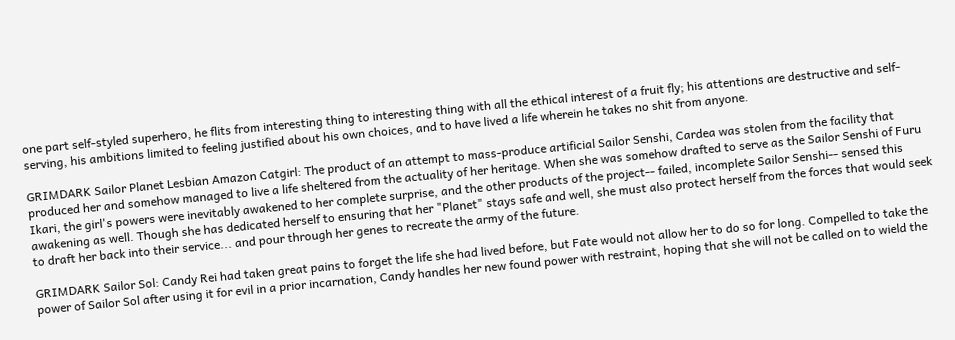one part self-styled superhero, he flits from interesting thing to interesting thing with all the ethical interest of a fruit fly; his attentions are destructive and self-serving, his ambitions limited to feeling justified about his own choices, and to have lived a life wherein he takes no shit from anyone.

GRIMDARK Sailor Planet Lesbian Amazon Catgirl: The product of an attempt to mass-produce artificial Sailor Senshi, Cardea was stolen from the facility that produced her and somehow managed to live a life sheltered from the actuality of her heritage. When she was somehow drafted to serve as the Sailor Senshi of Furu Ikari, the girl's powers were inevitably awakened to her complete surprise, and the other products of the project-- failed, incomplete Sailor Senshi-- sensed this awakening as well. Though she has dedicated herself to ensuring that her "Planet" stays safe and well, she must also protect herself from the forces that would seek to draft her back into their service... and pour through her genes to recreate the army of the future.

GRIMDARK Sailor Sol: Candy Rei had taken great pains to forget the life she had lived before, but Fate would not allow her to do so for long. Compelled to take the power of Sailor Sol after using it for evil in a prior incarnation, Candy handles her new found power with restraint, hoping that she will not be called on to wield the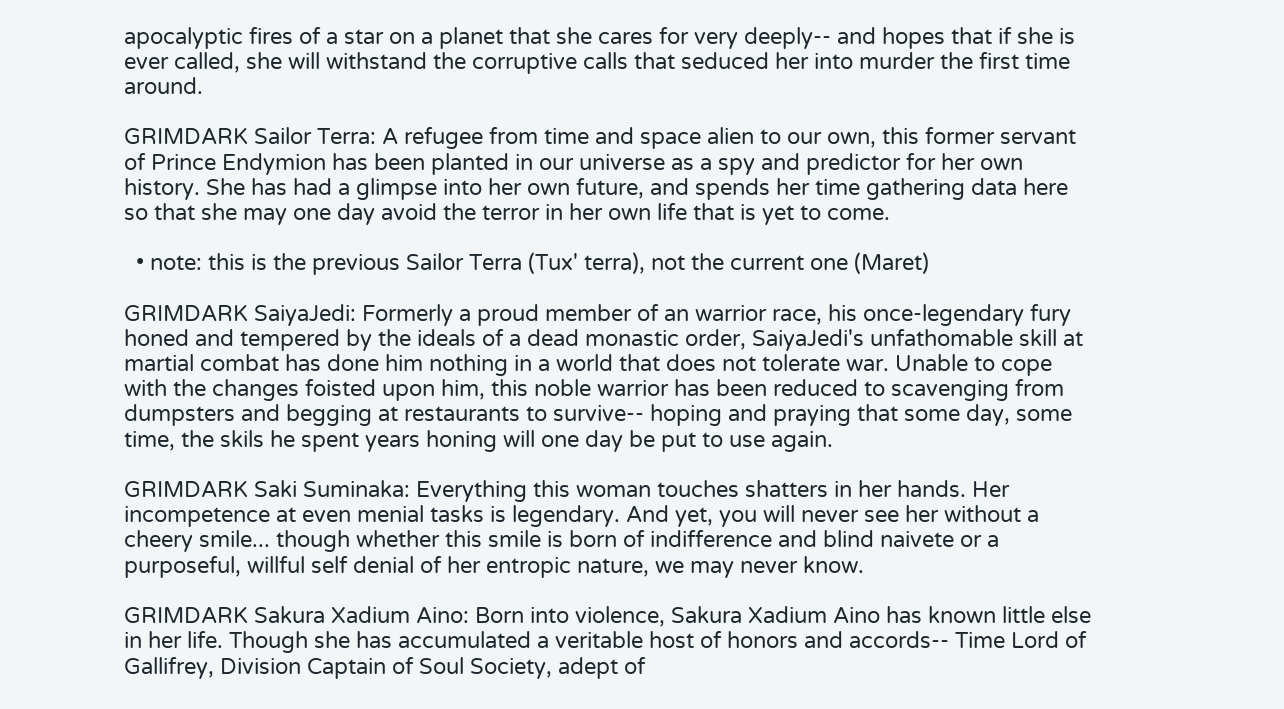apocalyptic fires of a star on a planet that she cares for very deeply-- and hopes that if she is ever called, she will withstand the corruptive calls that seduced her into murder the first time around.

GRIMDARK Sailor Terra: A refugee from time and space alien to our own, this former servant of Prince Endymion has been planted in our universe as a spy and predictor for her own history. She has had a glimpse into her own future, and spends her time gathering data here so that she may one day avoid the terror in her own life that is yet to come.

  • note: this is the previous Sailor Terra (Tux' terra), not the current one (Maret)

GRIMDARK SaiyaJedi: Formerly a proud member of an warrior race, his once-legendary fury honed and tempered by the ideals of a dead monastic order, SaiyaJedi's unfathomable skill at martial combat has done him nothing in a world that does not tolerate war. Unable to cope with the changes foisted upon him, this noble warrior has been reduced to scavenging from dumpsters and begging at restaurants to survive-- hoping and praying that some day, some time, the skils he spent years honing will one day be put to use again.

GRIMDARK Saki Suminaka: Everything this woman touches shatters in her hands. Her incompetence at even menial tasks is legendary. And yet, you will never see her without a cheery smile... though whether this smile is born of indifference and blind naivete or a purposeful, willful self denial of her entropic nature, we may never know.

GRIMDARK Sakura Xadium Aino: Born into violence, Sakura Xadium Aino has known little else in her life. Though she has accumulated a veritable host of honors and accords-- Time Lord of Gallifrey, Division Captain of Soul Society, adept of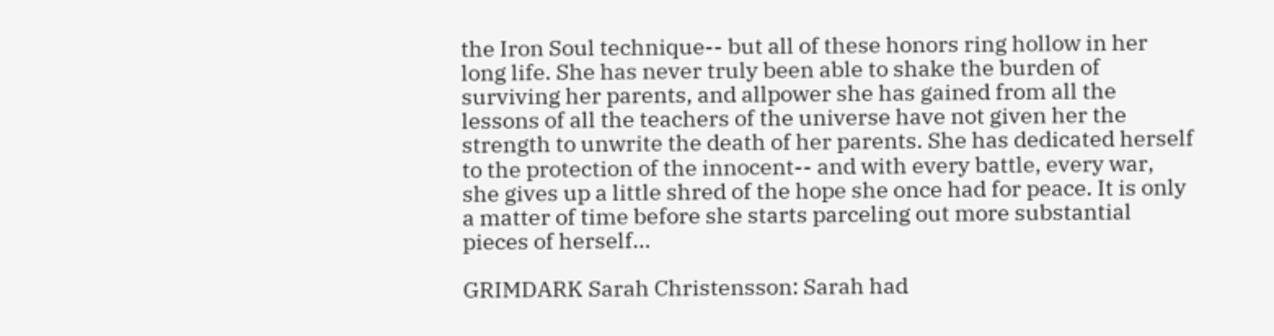the Iron Soul technique-- but all of these honors ring hollow in her long life. She has never truly been able to shake the burden of surviving her parents, and allpower she has gained from all the lessons of all the teachers of the universe have not given her the strength to unwrite the death of her parents. She has dedicated herself to the protection of the innocent-- and with every battle, every war, she gives up a little shred of the hope she once had for peace. It is only a matter of time before she starts parceling out more substantial pieces of herself...

GRIMDARK Sarah Christensson: Sarah had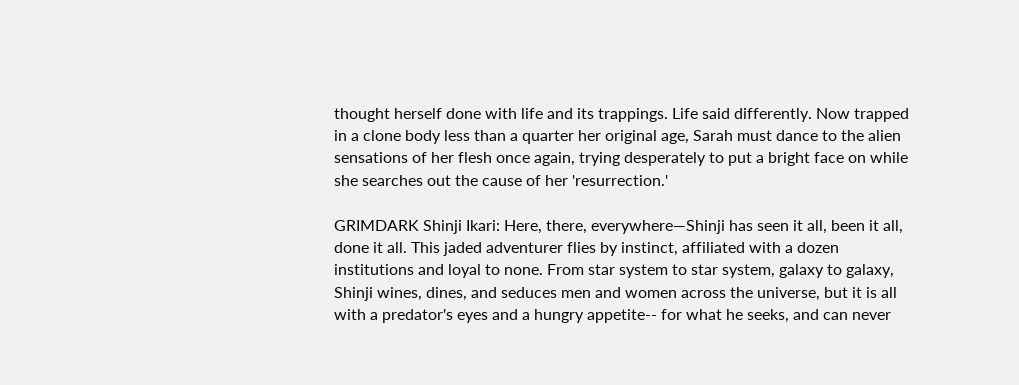thought herself done with life and its trappings. Life said differently. Now trapped in a clone body less than a quarter her original age, Sarah must dance to the alien sensations of her flesh once again, trying desperately to put a bright face on while she searches out the cause of her 'resurrection.'

GRIMDARK Shinji Ikari: Here, there, everywhere—Shinji has seen it all, been it all, done it all. This jaded adventurer flies by instinct, affiliated with a dozen institutions and loyal to none. From star system to star system, galaxy to galaxy, Shinji wines, dines, and seduces men and women across the universe, but it is all with a predator's eyes and a hungry appetite-- for what he seeks, and can never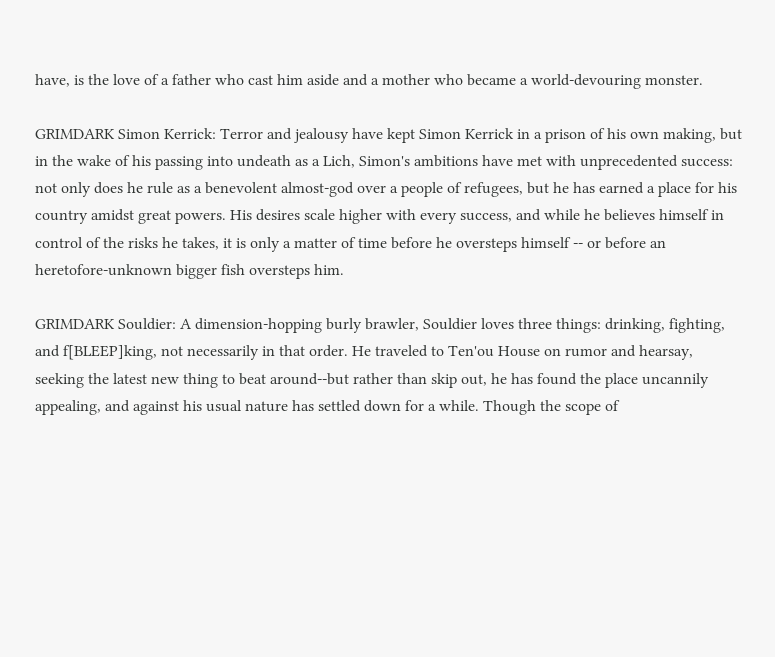have, is the love of a father who cast him aside and a mother who became a world-devouring monster.

GRIMDARK Simon Kerrick: Terror and jealousy have kept Simon Kerrick in a prison of his own making, but in the wake of his passing into undeath as a Lich, Simon's ambitions have met with unprecedented success: not only does he rule as a benevolent almost-god over a people of refugees, but he has earned a place for his country amidst great powers. His desires scale higher with every success, and while he believes himself in control of the risks he takes, it is only a matter of time before he oversteps himself -- or before an heretofore-unknown bigger fish oversteps him.

GRIMDARK Souldier: A dimension-hopping burly brawler, Souldier loves three things: drinking, fighting, and f[BLEEP]king, not necessarily in that order. He traveled to Ten'ou House on rumor and hearsay, seeking the latest new thing to beat around--but rather than skip out, he has found the place uncannily appealing, and against his usual nature has settled down for a while. Though the scope of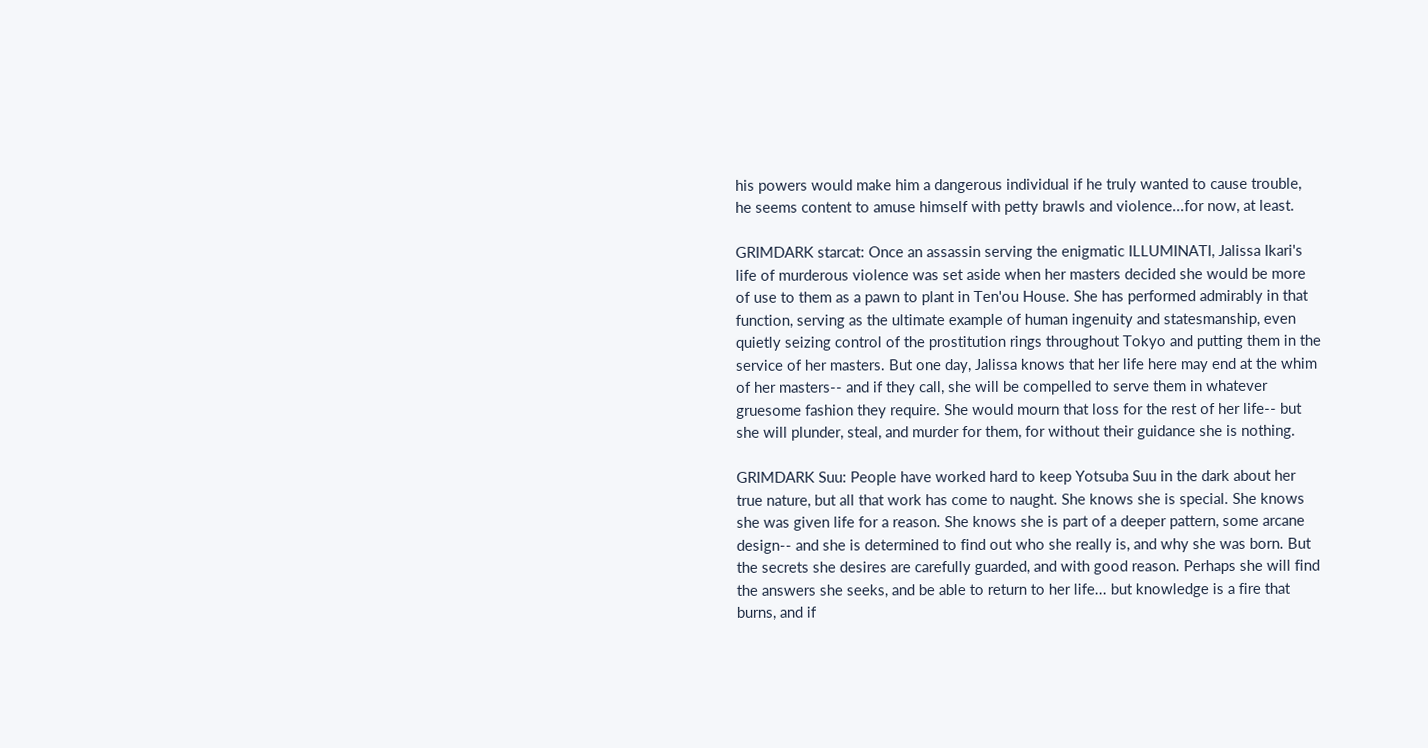his powers would make him a dangerous individual if he truly wanted to cause trouble, he seems content to amuse himself with petty brawls and violence...for now, at least.

GRIMDARK starcat: Once an assassin serving the enigmatic ILLUMINATI, Jalissa Ikari's life of murderous violence was set aside when her masters decided she would be more of use to them as a pawn to plant in Ten'ou House. She has performed admirably in that function, serving as the ultimate example of human ingenuity and statesmanship, even quietly seizing control of the prostitution rings throughout Tokyo and putting them in the service of her masters. But one day, Jalissa knows that her life here may end at the whim of her masters-- and if they call, she will be compelled to serve them in whatever gruesome fashion they require. She would mourn that loss for the rest of her life-- but she will plunder, steal, and murder for them, for without their guidance she is nothing.

GRIMDARK Suu: People have worked hard to keep Yotsuba Suu in the dark about her true nature, but all that work has come to naught. She knows she is special. She knows she was given life for a reason. She knows she is part of a deeper pattern, some arcane design-- and she is determined to find out who she really is, and why she was born. But the secrets she desires are carefully guarded, and with good reason. Perhaps she will find the answers she seeks, and be able to return to her life... but knowledge is a fire that burns, and if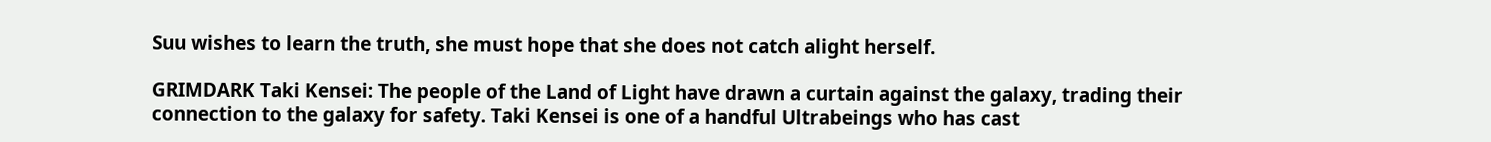Suu wishes to learn the truth, she must hope that she does not catch alight herself.

GRIMDARK Taki Kensei: The people of the Land of Light have drawn a curtain against the galaxy, trading their connection to the galaxy for safety. Taki Kensei is one of a handful Ultrabeings who has cast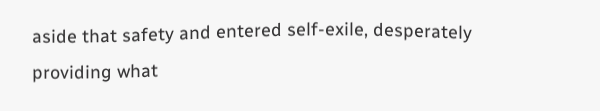aside that safety and entered self-exile, desperately providing what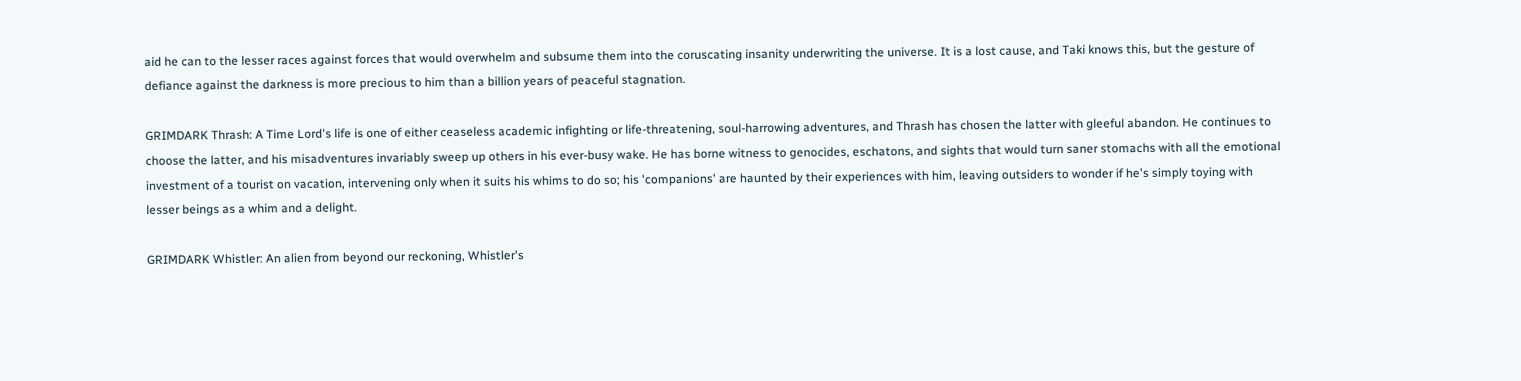aid he can to the lesser races against forces that would overwhelm and subsume them into the coruscating insanity underwriting the universe. It is a lost cause, and Taki knows this, but the gesture of defiance against the darkness is more precious to him than a billion years of peaceful stagnation.

GRIMDARK Thrash: A Time Lord's life is one of either ceaseless academic infighting or life-threatening, soul-harrowing adventures, and Thrash has chosen the latter with gleeful abandon. He continues to choose the latter, and his misadventures invariably sweep up others in his ever-busy wake. He has borne witness to genocides, eschatons, and sights that would turn saner stomachs with all the emotional investment of a tourist on vacation, intervening only when it suits his whims to do so; his 'companions' are haunted by their experiences with him, leaving outsiders to wonder if he's simply toying with lesser beings as a whim and a delight.

GRIMDARK Whistler: An alien from beyond our reckoning, Whistler's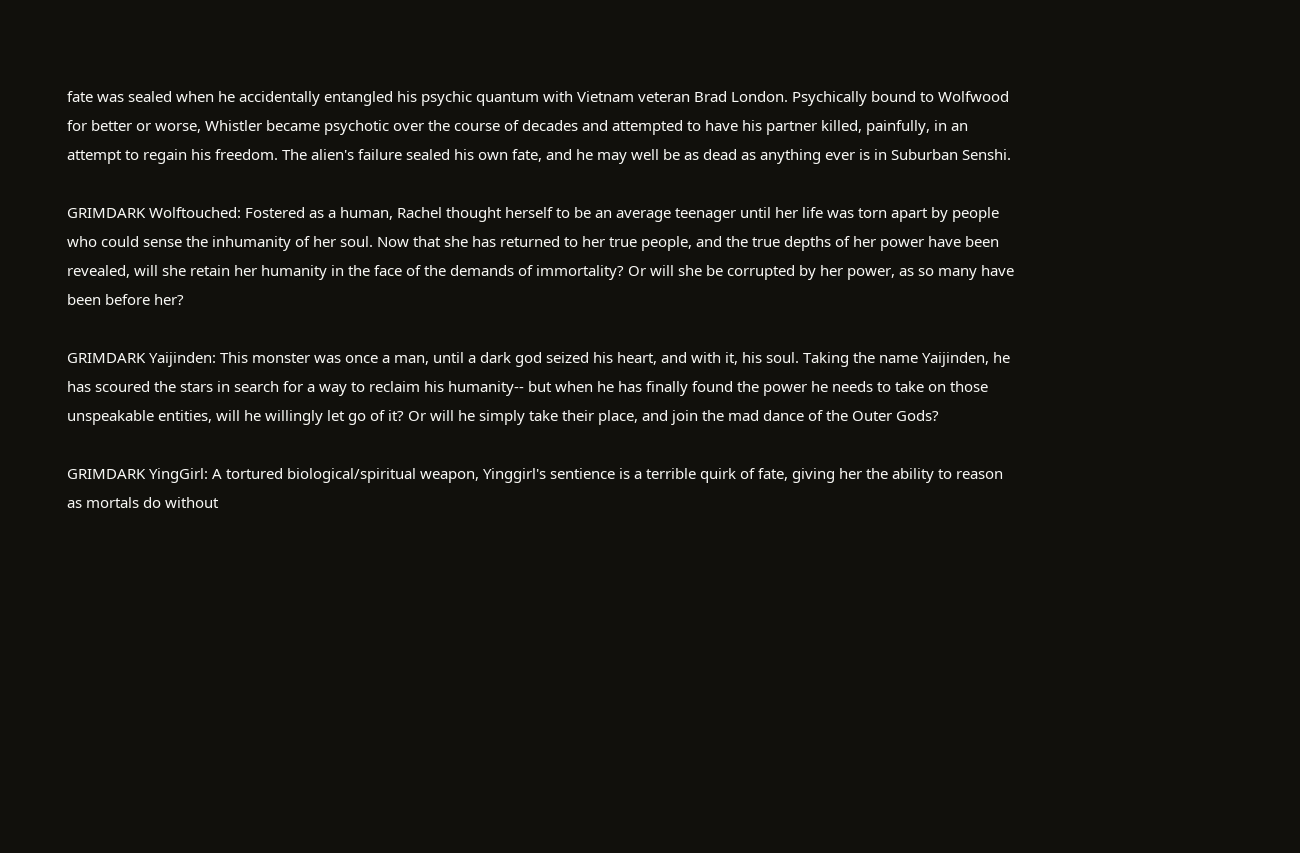fate was sealed when he accidentally entangled his psychic quantum with Vietnam veteran Brad London. Psychically bound to Wolfwood for better or worse, Whistler became psychotic over the course of decades and attempted to have his partner killed, painfully, in an attempt to regain his freedom. The alien's failure sealed his own fate, and he may well be as dead as anything ever is in Suburban Senshi.

GRIMDARK Wolftouched: Fostered as a human, Rachel thought herself to be an average teenager until her life was torn apart by people who could sense the inhumanity of her soul. Now that she has returned to her true people, and the true depths of her power have been revealed, will she retain her humanity in the face of the demands of immortality? Or will she be corrupted by her power, as so many have been before her?

GRIMDARK Yaijinden: This monster was once a man, until a dark god seized his heart, and with it, his soul. Taking the name Yaijinden, he has scoured the stars in search for a way to reclaim his humanity-- but when he has finally found the power he needs to take on those unspeakable entities, will he willingly let go of it? Or will he simply take their place, and join the mad dance of the Outer Gods?

GRIMDARK YingGirl: A tortured biological/spiritual weapon, Yinggirl's sentience is a terrible quirk of fate, giving her the ability to reason as mortals do without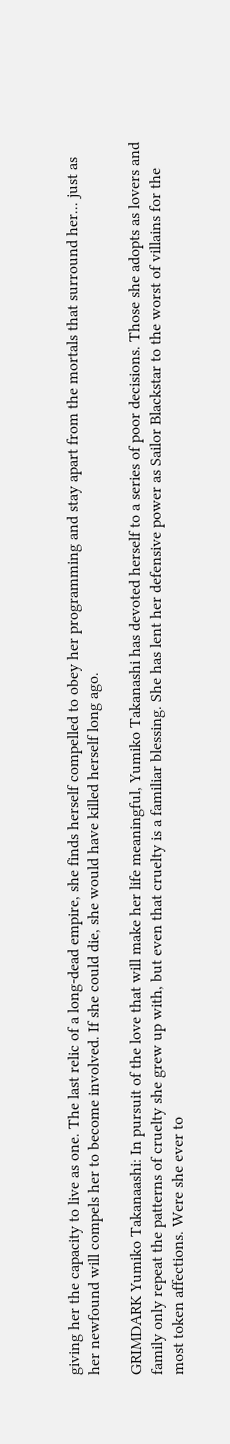giving her the capacity to live as one. The last relic of a long-dead empire, she finds herself compelled to obey her programming and stay apart from the mortals that surround her... just as her newfound will compels her to become involved. If she could die, she would have killed herself long ago.

GRIMDARK Yumiko Takanaashi: In pursuit of the love that will make her life meaningful, Yumiko Takanashi has devoted herself to a series of poor decisions. Those she adopts as lovers and family only repeat the patterns of cruelty she grew up with, but even that cruelty is a familiar blessing. She has lent her defensive power as Sailor Blackstar to the worst of villains for the most token affections. Were she ever to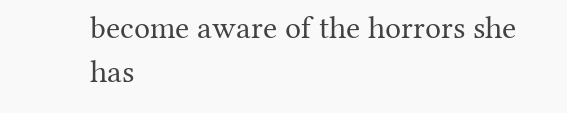become aware of the horrors she has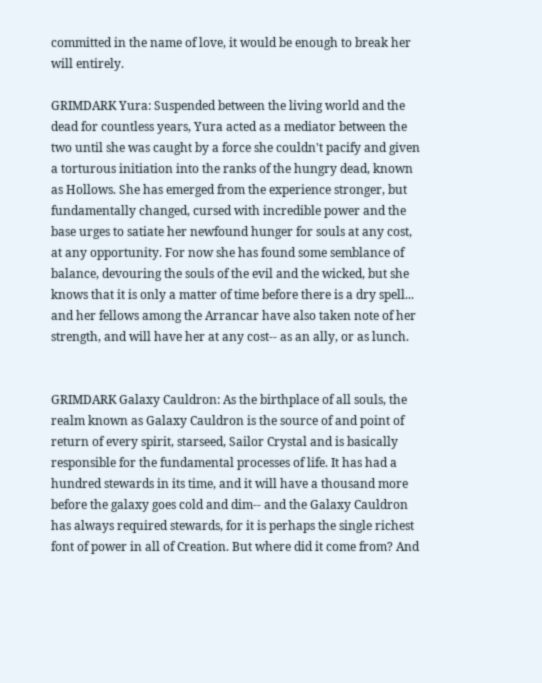committed in the name of love, it would be enough to break her will entirely.

GRIMDARK Yura: Suspended between the living world and the dead for countless years, Yura acted as a mediator between the two until she was caught by a force she couldn't pacify and given a torturous initiation into the ranks of the hungry dead, known as Hollows. She has emerged from the experience stronger, but fundamentally changed, cursed with incredible power and the base urges to satiate her newfound hunger for souls at any cost, at any opportunity. For now she has found some semblance of balance, devouring the souls of the evil and the wicked, but she knows that it is only a matter of time before there is a dry spell... and her fellows among the Arrancar have also taken note of her strength, and will have her at any cost-- as an ally, or as lunch.


GRIMDARK Galaxy Cauldron: As the birthplace of all souls, the realm known as Galaxy Cauldron is the source of and point of return of every spirit, starseed, Sailor Crystal and is basically responsible for the fundamental processes of life. It has had a hundred stewards in its time, and it will have a thousand more before the galaxy goes cold and dim-- and the Galaxy Cauldron has always required stewards, for it is perhaps the single richest font of power in all of Creation. But where did it come from? And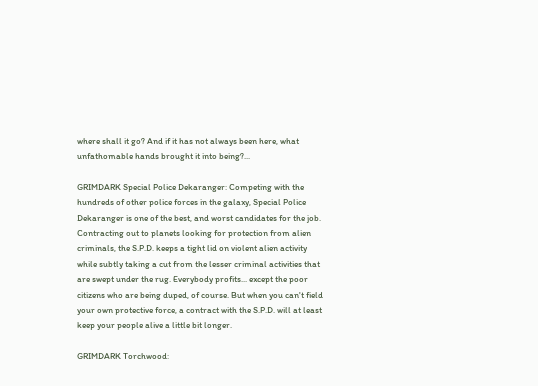where shall it go? And if it has not always been here, what unfathomable hands brought it into being?...

GRIMDARK Special Police Dekaranger: Competing with the hundreds of other police forces in the galaxy, Special Police Dekaranger is one of the best, and worst candidates for the job. Contracting out to planets looking for protection from alien criminals, the S.P.D. keeps a tight lid on violent alien activity while subtly taking a cut from the lesser criminal activities that are swept under the rug. Everybody profits... except the poor citizens who are being duped, of course. But when you can't field your own protective force, a contract with the S.P.D. will at least keep your people alive a little bit longer.

GRIMDARK Torchwood: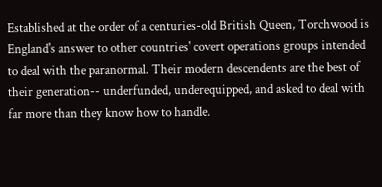Established at the order of a centuries-old British Queen, Torchwood is England's answer to other countries' covert operations groups intended to deal with the paranormal. Their modern descendents are the best of their generation-- underfunded, underequipped, and asked to deal with far more than they know how to handle.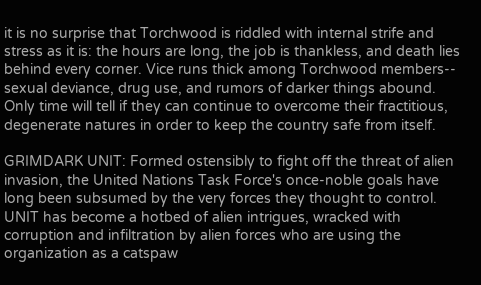it is no surprise that Torchwood is riddled with internal strife and stress as it is: the hours are long, the job is thankless, and death lies behind every corner. Vice runs thick among Torchwood members-- sexual deviance, drug use, and rumors of darker things abound. Only time will tell if they can continue to overcome their fractitious, degenerate natures in order to keep the country safe from itself.

GRIMDARK UNIT: Formed ostensibly to fight off the threat of alien invasion, the United Nations Task Force's once-noble goals have long been subsumed by the very forces they thought to control. UNIT has become a hotbed of alien intrigues, wracked with corruption and infiltration by alien forces who are using the organization as a catspaw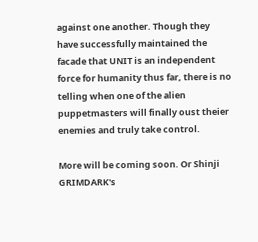against one another. Though they have successfully maintained the facade that UNIT is an independent force for humanity thus far, there is no telling when one of the alien puppetmasters will finally oust theier enemies and truly take control.

More will be coming soon. Or Shinji GRIMDARK's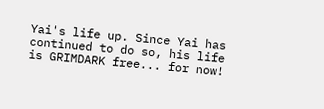Yai's life up. Since Yai has continued to do so, his life is GRIMDARK free... for now!